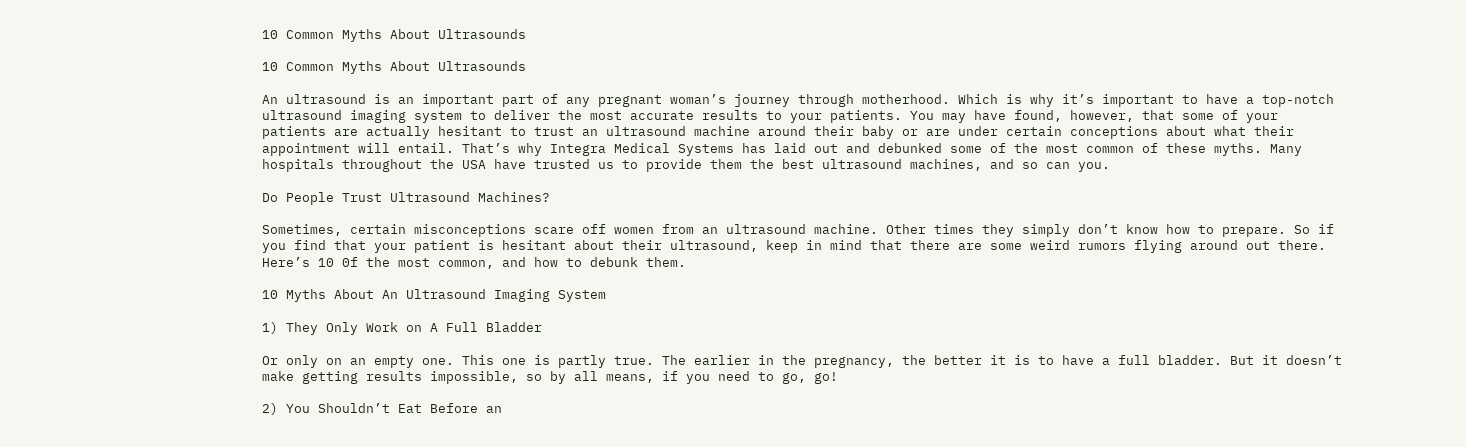10 Common Myths About Ultrasounds

10 Common Myths About Ultrasounds

An ultrasound is an important part of any pregnant woman’s journey through motherhood. Which is why it’s important to have a top-notch ultrasound imaging system to deliver the most accurate results to your patients. You may have found, however, that some of your patients are actually hesitant to trust an ultrasound machine around their baby or are under certain conceptions about what their appointment will entail. That’s why Integra Medical Systems has laid out and debunked some of the most common of these myths. Many hospitals throughout the USA have trusted us to provide them the best ultrasound machines, and so can you.

Do People Trust Ultrasound Machines?

Sometimes, certain misconceptions scare off women from an ultrasound machine. Other times they simply don’t know how to prepare. So if you find that your patient is hesitant about their ultrasound, keep in mind that there are some weird rumors flying around out there. Here’s 10 0f the most common, and how to debunk them.

10 Myths About An Ultrasound Imaging System

1) They Only Work on A Full Bladder

Or only on an empty one. This one is partly true. The earlier in the pregnancy, the better it is to have a full bladder. But it doesn’t make getting results impossible, so by all means, if you need to go, go!

2) You Shouldn’t Eat Before an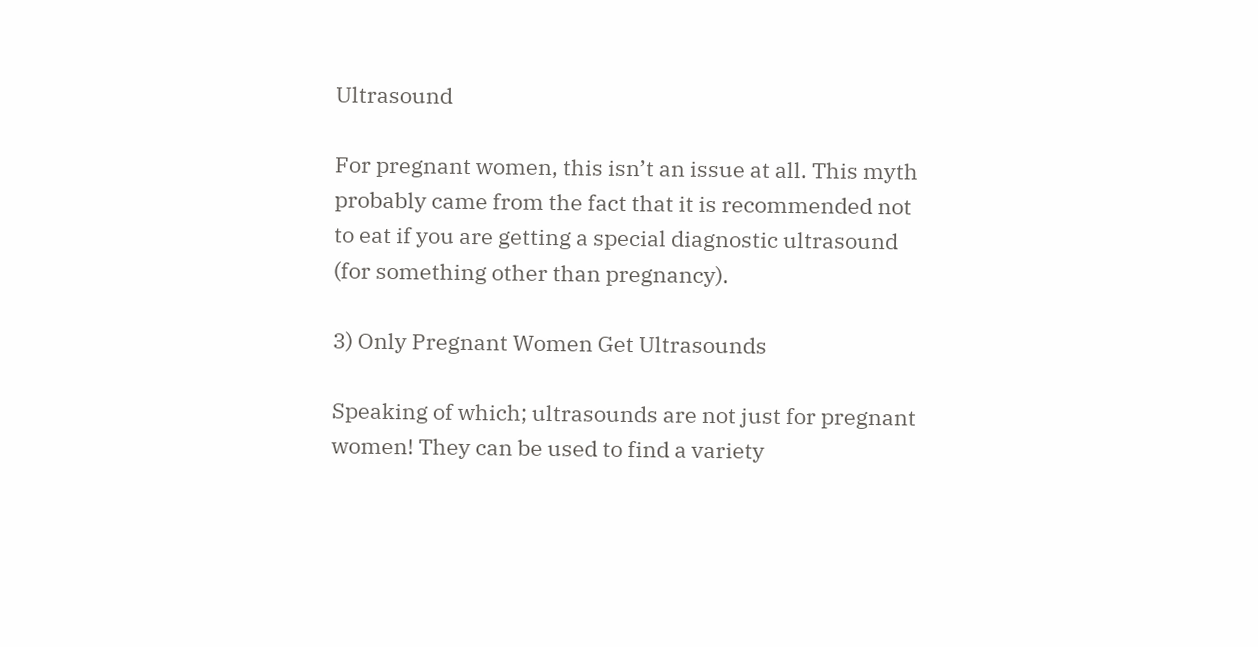Ultrasound

For pregnant women, this isn’t an issue at all. This myth probably came from the fact that it is recommended not to eat if you are getting a special diagnostic ultrasound (for something other than pregnancy).

3) Only Pregnant Women Get Ultrasounds

Speaking of which; ultrasounds are not just for pregnant women! They can be used to find a variety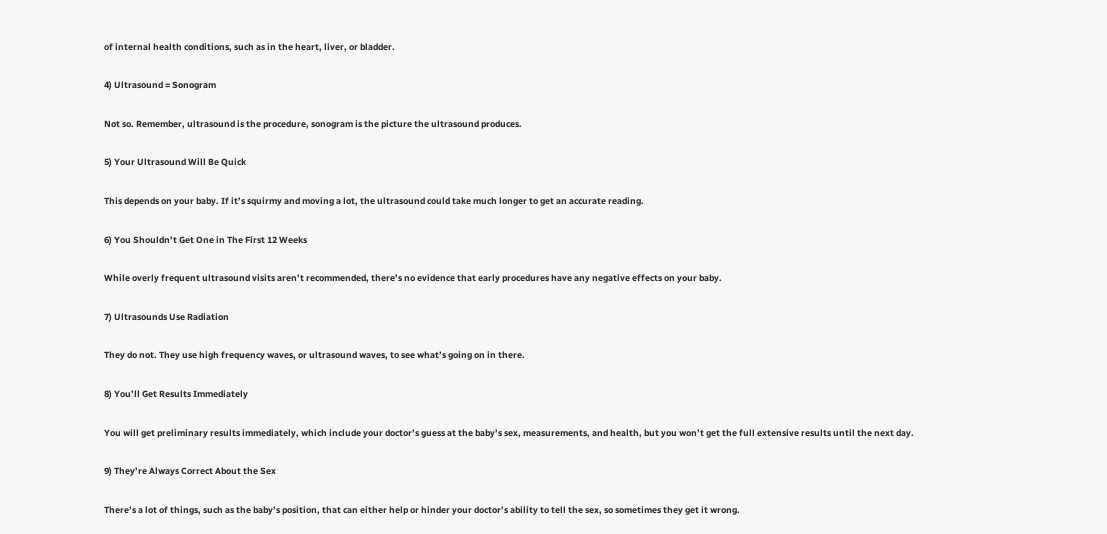of internal health conditions, such as in the heart, liver, or bladder.

4) Ultrasound = Sonogram

Not so. Remember, ultrasound is the procedure, sonogram is the picture the ultrasound produces.

5) Your Ultrasound Will Be Quick

This depends on your baby. If it’s squirmy and moving a lot, the ultrasound could take much longer to get an accurate reading.

6) You Shouldn’t Get One in The First 12 Weeks

While overly frequent ultrasound visits aren’t recommended, there’s no evidence that early procedures have any negative effects on your baby.

7) Ultrasounds Use Radiation

They do not. They use high frequency waves, or ultrasound waves, to see what’s going on in there.

8) You’ll Get Results Immediately

You will get preliminary results immediately, which include your doctor’s guess at the baby’s sex, measurements, and health, but you won’t get the full extensive results until the next day.

9) They’re Always Correct About the Sex

There’s a lot of things, such as the baby’s position, that can either help or hinder your doctor’s ability to tell the sex, so sometimes they get it wrong.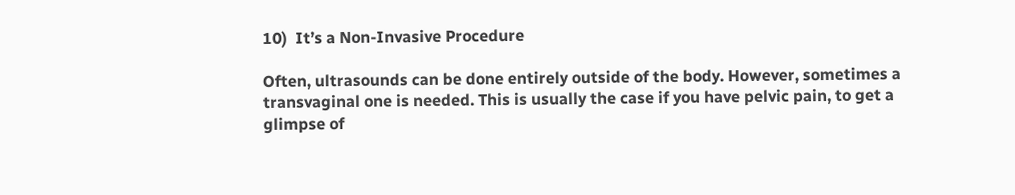10)  It’s a Non-Invasive Procedure

Often, ultrasounds can be done entirely outside of the body. However, sometimes a transvaginal one is needed. This is usually the case if you have pelvic pain, to get a glimpse of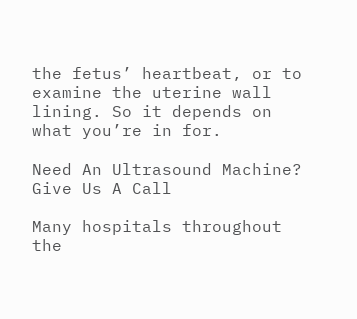the fetus’ heartbeat, or to examine the uterine wall lining. So it depends on what you’re in for.

Need An Ultrasound Machine? Give Us A Call

Many hospitals throughout the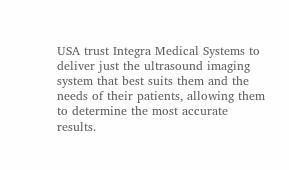USA trust Integra Medical Systems to deliver just the ultrasound imaging system that best suits them and the needs of their patients, allowing them to determine the most accurate results.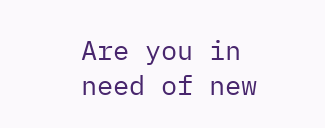Are you in need of new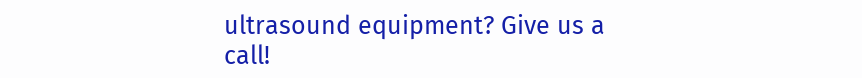ultrasound equipment? Give us a call!